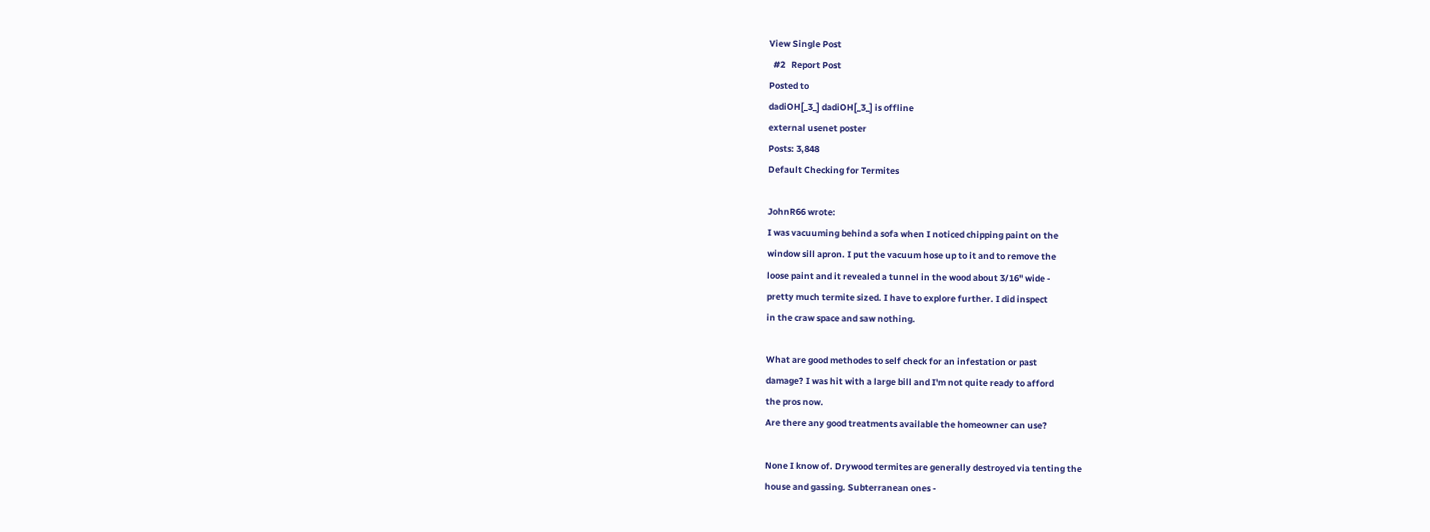View Single Post
  #2   Report Post
Posted to
dadiOH[_3_] dadiOH[_3_] is offline
external usenet poster
Posts: 3,848
Default Checking for Termites

JohnR66 wrote:
I was vacuuming behind a sofa when I noticed chipping paint on the
window sill apron. I put the vacuum hose up to it and to remove the
loose paint and it revealed a tunnel in the wood about 3/16" wide -
pretty much termite sized. I have to explore further. I did inspect
in the craw space and saw nothing.

What are good methodes to self check for an infestation or past
damage? I was hit with a large bill and I'm not quite ready to afford
the pros now.
Are there any good treatments available the homeowner can use?

None I know of. Drywood termites are generally destroyed via tenting the
house and gassing. Subterranean ones -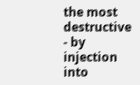the most destructive - by injection
into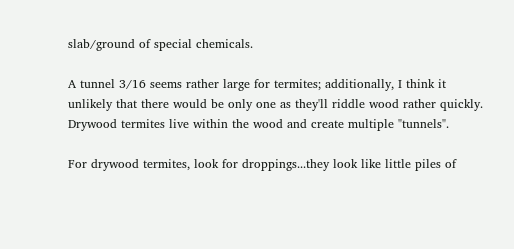slab/ground of special chemicals.

A tunnel 3/16 seems rather large for termites; additionally, I think it
unlikely that there would be only one as they'll riddle wood rather quickly.
Drywood termites live within the wood and create multiple "tunnels".

For drywood termites, look for droppings...they look like little piles of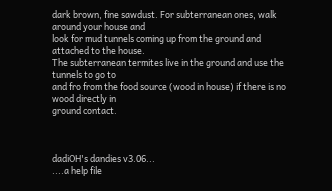dark brown, fine sawdust. For subterranean ones, walk around your house and
look for mud tunnels coming up from the ground and attached to the house.
The subterranean termites live in the ground and use the tunnels to go to
and fro from the food source (wood in house) if there is no wood directly in
ground contact.



dadiOH's dandies v3.06...
....a help file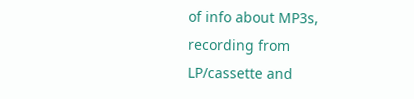of info about MP3s, recording from
LP/cassette and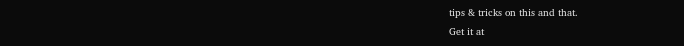tips & tricks on this and that.
Get it at